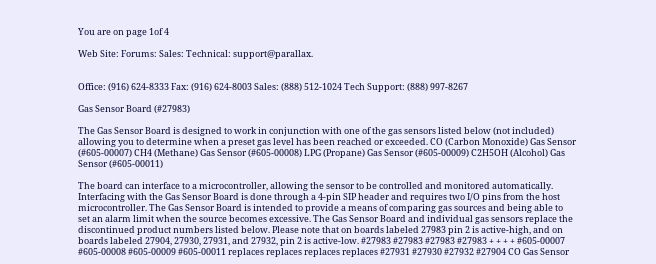You are on page 1of 4

Web Site: Forums: Sales: Technical: support@parallax.


Office: (916) 624-8333 Fax: (916) 624-8003 Sales: (888) 512-1024 Tech Support: (888) 997-8267

Gas Sensor Board (#27983)

The Gas Sensor Board is designed to work in conjunction with one of the gas sensors listed below (not included) allowing you to determine when a preset gas level has been reached or exceeded. CO (Carbon Monoxide) Gas Sensor (#605-00007) CH4 (Methane) Gas Sensor (#605-00008) LPG (Propane) Gas Sensor (#605-00009) C2H5OH (Alcohol) Gas Sensor (#605-00011)

The board can interface to a microcontroller, allowing the sensor to be controlled and monitored automatically. Interfacing with the Gas Sensor Board is done through a 4-pin SIP header and requires two I/O pins from the host microcontroller. The Gas Sensor Board is intended to provide a means of comparing gas sources and being able to set an alarm limit when the source becomes excessive. The Gas Sensor Board and individual gas sensors replace the discontinued product numbers listed below. Please note that on boards labeled 27983 pin 2 is active-high, and on boards labeled 27904, 27930, 27931, and 27932, pin 2 is active-low. #27983 #27983 #27983 #27983 + + + + #605-00007 #605-00008 #605-00009 #605-00011 replaces replaces replaces replaces #27931 #27930 #27932 #27904 CO Gas Sensor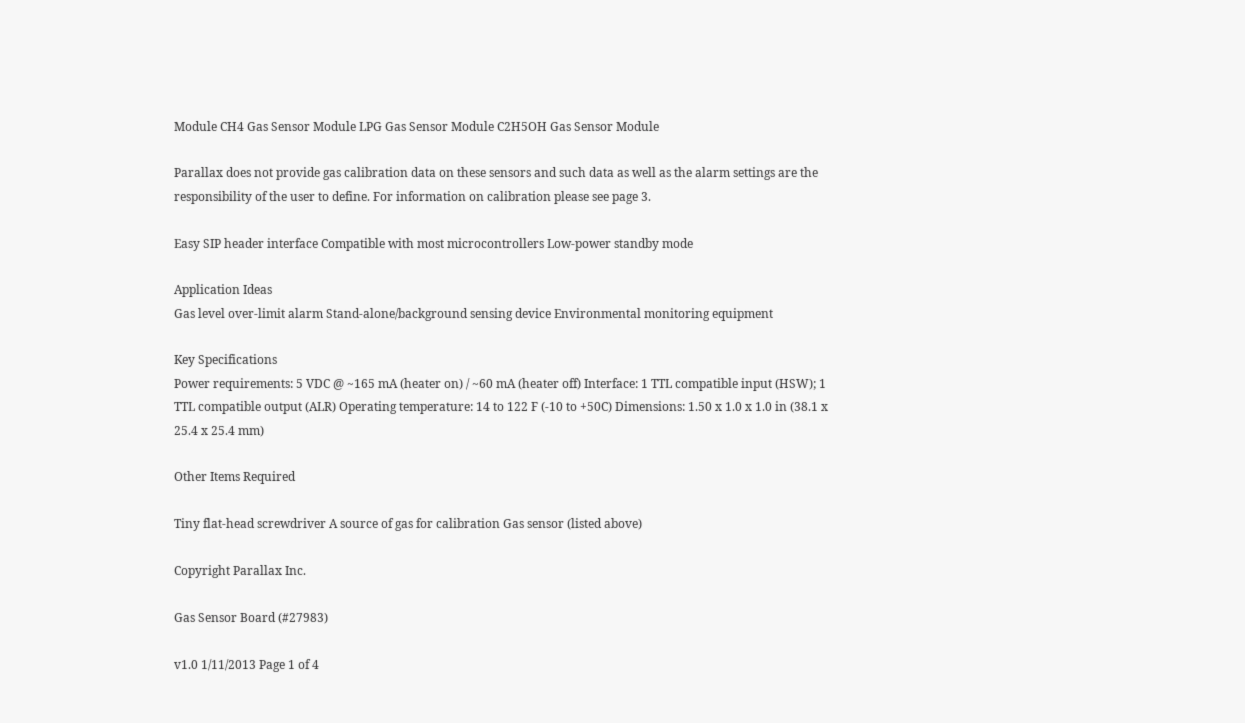Module CH4 Gas Sensor Module LPG Gas Sensor Module C2H5OH Gas Sensor Module

Parallax does not provide gas calibration data on these sensors and such data as well as the alarm settings are the responsibility of the user to define. For information on calibration please see page 3.

Easy SIP header interface Compatible with most microcontrollers Low-power standby mode

Application Ideas
Gas level over-limit alarm Stand-alone/background sensing device Environmental monitoring equipment

Key Specifications
Power requirements: 5 VDC @ ~165 mA (heater on) / ~60 mA (heater off) Interface: 1 TTL compatible input (HSW); 1 TTL compatible output (ALR) Operating temperature: 14 to 122 F (-10 to +50C) Dimensions: 1.50 x 1.0 x 1.0 in (38.1 x 25.4 x 25.4 mm)

Other Items Required

Tiny flat-head screwdriver A source of gas for calibration Gas sensor (listed above)

Copyright Parallax Inc.

Gas Sensor Board (#27983)

v1.0 1/11/2013 Page 1 of 4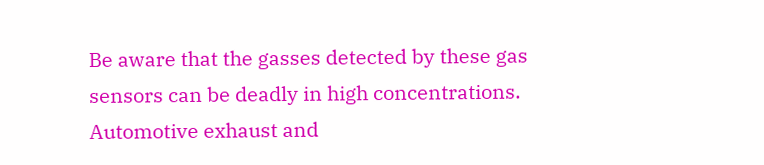Be aware that the gasses detected by these gas sensors can be deadly in high concentrations. Automotive exhaust and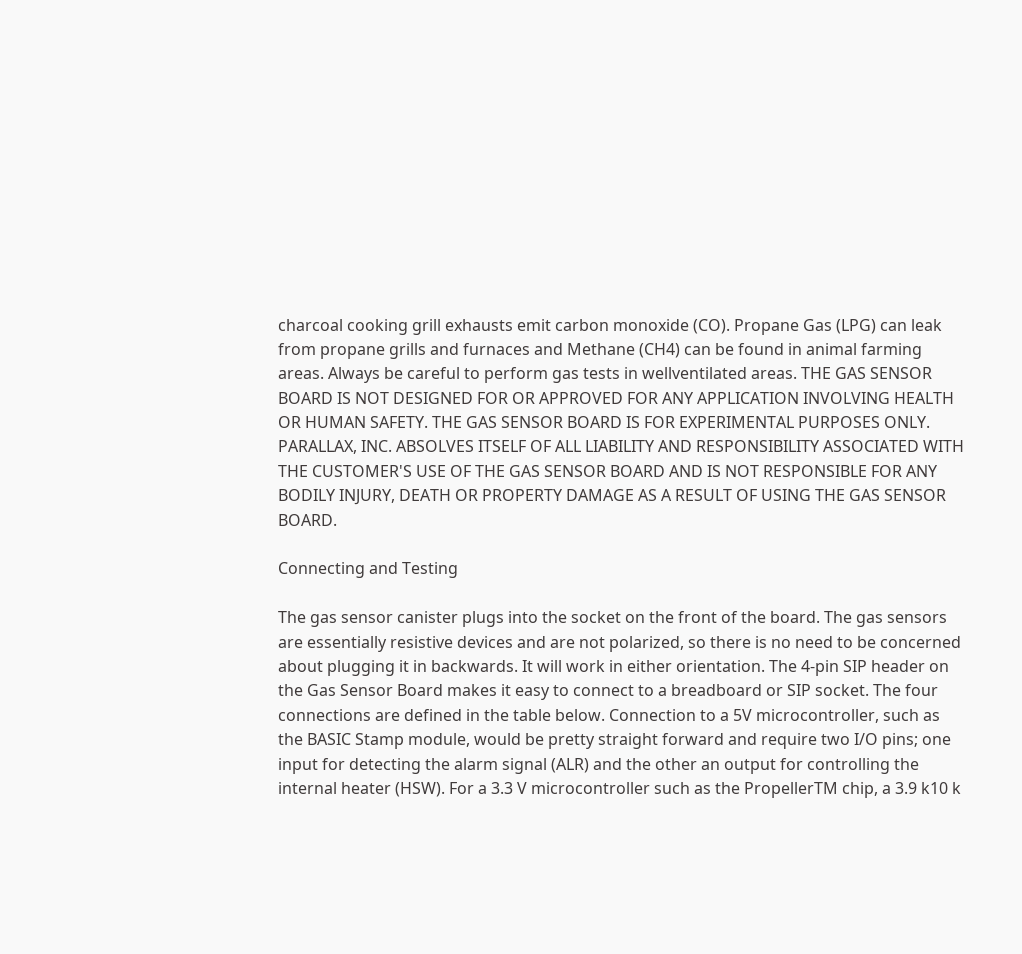charcoal cooking grill exhausts emit carbon monoxide (CO). Propane Gas (LPG) can leak from propane grills and furnaces and Methane (CH4) can be found in animal farming areas. Always be careful to perform gas tests in wellventilated areas. THE GAS SENSOR BOARD IS NOT DESIGNED FOR OR APPROVED FOR ANY APPLICATION INVOLVING HEALTH OR HUMAN SAFETY. THE GAS SENSOR BOARD IS FOR EXPERIMENTAL PURPOSES ONLY. PARALLAX, INC. ABSOLVES ITSELF OF ALL LIABILITY AND RESPONSIBILITY ASSOCIATED WITH THE CUSTOMER'S USE OF THE GAS SENSOR BOARD AND IS NOT RESPONSIBLE FOR ANY BODILY INJURY, DEATH OR PROPERTY DAMAGE AS A RESULT OF USING THE GAS SENSOR BOARD.

Connecting and Testing

The gas sensor canister plugs into the socket on the front of the board. The gas sensors are essentially resistive devices and are not polarized, so there is no need to be concerned about plugging it in backwards. It will work in either orientation. The 4-pin SIP header on the Gas Sensor Board makes it easy to connect to a breadboard or SIP socket. The four connections are defined in the table below. Connection to a 5V microcontroller, such as the BASIC Stamp module, would be pretty straight forward and require two I/O pins; one input for detecting the alarm signal (ALR) and the other an output for controlling the internal heater (HSW). For a 3.3 V microcontroller such as the PropellerTM chip, a 3.9 k10 k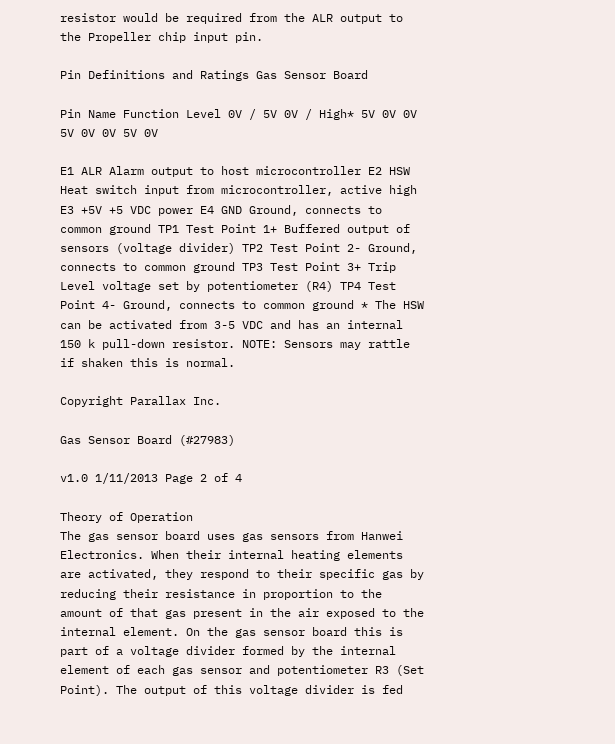resistor would be required from the ALR output to the Propeller chip input pin.

Pin Definitions and Ratings Gas Sensor Board

Pin Name Function Level 0V / 5V 0V / High* 5V 0V 0V 5V 0V 0V 5V 0V

E1 ALR Alarm output to host microcontroller E2 HSW Heat switch input from microcontroller, active high E3 +5V +5 VDC power E4 GND Ground, connects to common ground TP1 Test Point 1+ Buffered output of sensors (voltage divider) TP2 Test Point 2- Ground, connects to common ground TP3 Test Point 3+ Trip Level voltage set by potentiometer (R4) TP4 Test Point 4- Ground, connects to common ground * The HSW can be activated from 3-5 VDC and has an internal 150 k pull-down resistor. NOTE: Sensors may rattle if shaken this is normal.

Copyright Parallax Inc.

Gas Sensor Board (#27983)

v1.0 1/11/2013 Page 2 of 4

Theory of Operation
The gas sensor board uses gas sensors from Hanwei Electronics. When their internal heating elements are activated, they respond to their specific gas by reducing their resistance in proportion to the amount of that gas present in the air exposed to the internal element. On the gas sensor board this is part of a voltage divider formed by the internal element of each gas sensor and potentiometer R3 (Set Point). The output of this voltage divider is fed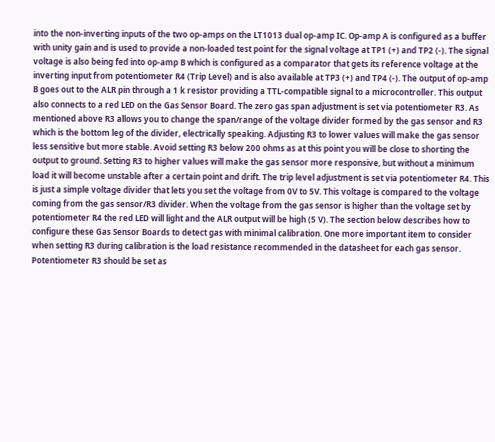into the non-inverting inputs of the two op-amps on the LT1013 dual op-amp IC. Op-amp A is configured as a buffer with unity gain and is used to provide a non-loaded test point for the signal voltage at TP1 (+) and TP2 (-). The signal voltage is also being fed into op-amp B which is configured as a comparator that gets its reference voltage at the inverting input from potentiometer R4 (Trip Level) and is also available at TP3 (+) and TP4 (-). The output of op-amp B goes out to the ALR pin through a 1 k resistor providing a TTL-compatible signal to a microcontroller. This output also connects to a red LED on the Gas Sensor Board. The zero gas span adjustment is set via potentiometer R3. As mentioned above R3 allows you to change the span/range of the voltage divider formed by the gas sensor and R3 which is the bottom leg of the divider, electrically speaking. Adjusting R3 to lower values will make the gas sensor less sensitive but more stable. Avoid setting R3 below 200 ohms as at this point you will be close to shorting the output to ground. Setting R3 to higher values will make the gas sensor more responsive, but without a minimum load it will become unstable after a certain point and drift. The trip level adjustment is set via potentiometer R4. This is just a simple voltage divider that lets you set the voltage from 0V to 5V. This voltage is compared to the voltage coming from the gas sensor/R3 divider. When the voltage from the gas sensor is higher than the voltage set by potentiometer R4 the red LED will light and the ALR output will be high (5 V). The section below describes how to configure these Gas Sensor Boards to detect gas with minimal calibration. One more important item to consider when setting R3 during calibration is the load resistance recommended in the datasheet for each gas sensor. Potentiometer R3 should be set as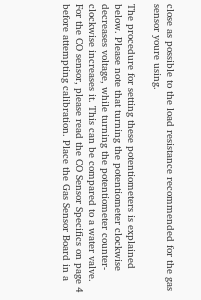close as possible to the load resistance recommended for the gas sensor youre using.

The procedure for setting these potentiometers is explained below. Please note that turning the potentiometer clockwise decreases voltage, while turning the potentiometer counter-clockwise increases it. This can be compared to a water valve. For the CO sensor, please read the CO Sensor Specifics on page 4 before attempting calibration. Place the Gas Sensor Board in a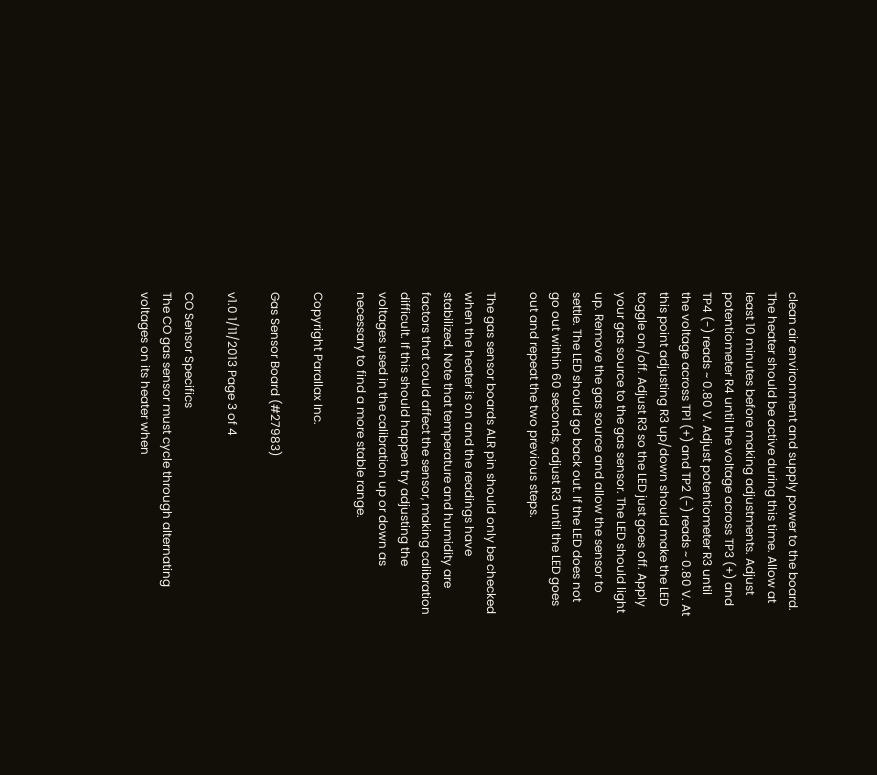clean air environment and supply power to the board. The heater should be active during this time. Allow at least 10 minutes before making adjustments. Adjust potentiometer R4 until the voltage across TP3 (+) and TP4 (-) reads ~ 0.80 V. Adjust potentiometer R3 until the voltage across TP1 (+) and TP2 (-) reads ~ 0.80 V. At this point adjusting R3 up/down should make the LED toggle on/off. Adjust R3 so the LED just goes off. Apply your gas source to the gas sensor. The LED should light up. Remove the gas source and allow the sensor to settle. The LED should go back out. If the LED does not go out within 60 seconds, adjust R3 until the LED goes out and repeat the two previous steps.

The gas sensor boards ALR pin should only be checked when the heater is on and the readings have stabilized. Note that temperature and humidity are factors that could affect the sensor, making calibration difficult. If this should happen try adjusting the voltages used in the calibration up or down as necessary to find a more stable range.

Copyright Parallax Inc.

Gas Sensor Board (#27983)

v1.0 1/11/2013 Page 3 of 4

CO Sensor Specifics
The CO gas sensor must cycle through alternating voltages on its heater when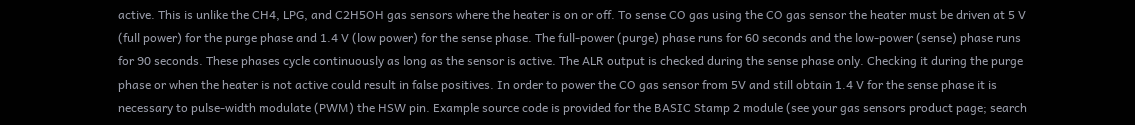active. This is unlike the CH4, LPG, and C2H5OH gas sensors where the heater is on or off. To sense CO gas using the CO gas sensor the heater must be driven at 5 V (full power) for the purge phase and 1.4 V (low power) for the sense phase. The full-power (purge) phase runs for 60 seconds and the low-power (sense) phase runs for 90 seconds. These phases cycle continuously as long as the sensor is active. The ALR output is checked during the sense phase only. Checking it during the purge phase or when the heater is not active could result in false positives. In order to power the CO gas sensor from 5V and still obtain 1.4 V for the sense phase it is necessary to pulse-width modulate (PWM) the HSW pin. Example source code is provided for the BASIC Stamp 2 module (see your gas sensors product page; search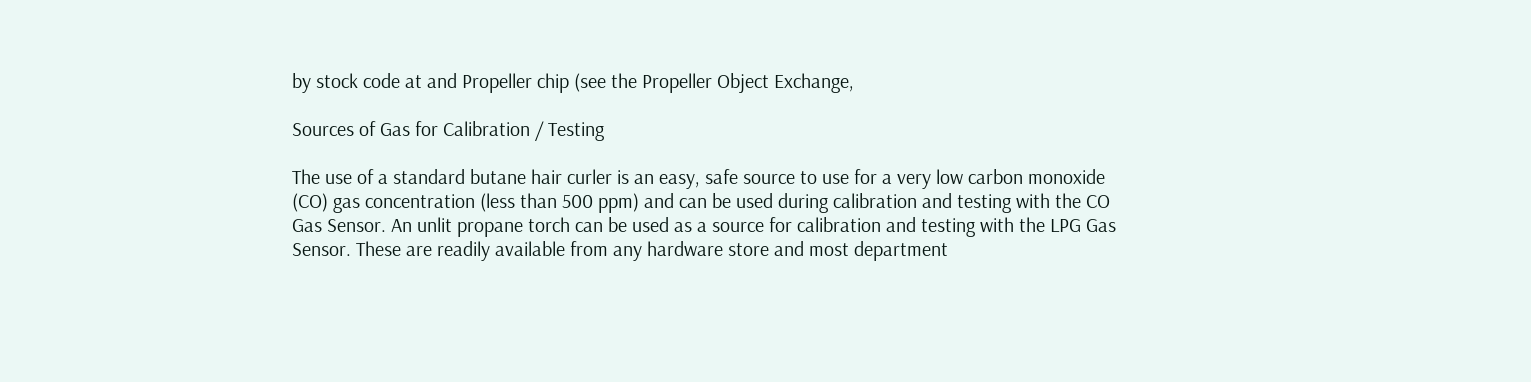by stock code at and Propeller chip (see the Propeller Object Exchange,

Sources of Gas for Calibration / Testing

The use of a standard butane hair curler is an easy, safe source to use for a very low carbon monoxide (CO) gas concentration (less than 500 ppm) and can be used during calibration and testing with the CO Gas Sensor. An unlit propane torch can be used as a source for calibration and testing with the LPG Gas Sensor. These are readily available from any hardware store and most department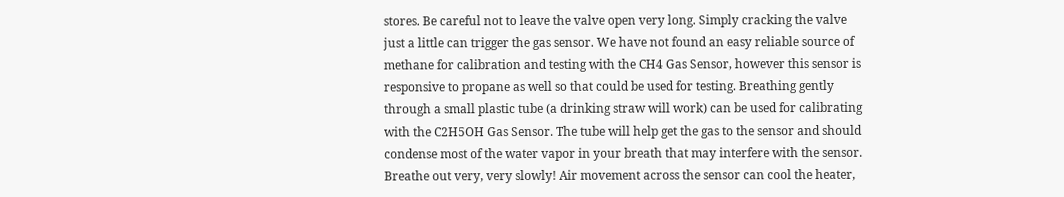stores. Be careful not to leave the valve open very long. Simply cracking the valve just a little can trigger the gas sensor. We have not found an easy reliable source of methane for calibration and testing with the CH4 Gas Sensor, however this sensor is responsive to propane as well so that could be used for testing. Breathing gently through a small plastic tube (a drinking straw will work) can be used for calibrating with the C2H5OH Gas Sensor. The tube will help get the gas to the sensor and should condense most of the water vapor in your breath that may interfere with the sensor. Breathe out very, very slowly! Air movement across the sensor can cool the heater,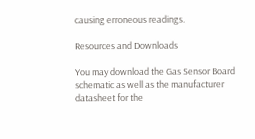causing erroneous readings.

Resources and Downloads

You may download the Gas Sensor Board schematic as well as the manufacturer datasheet for the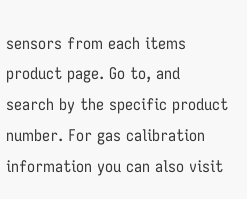sensors from each items product page. Go to, and search by the specific product number. For gas calibration information you can also visit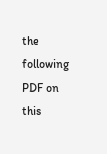the following PDF on this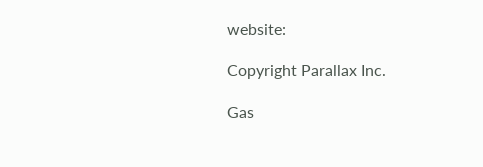website:

Copyright Parallax Inc.

Gas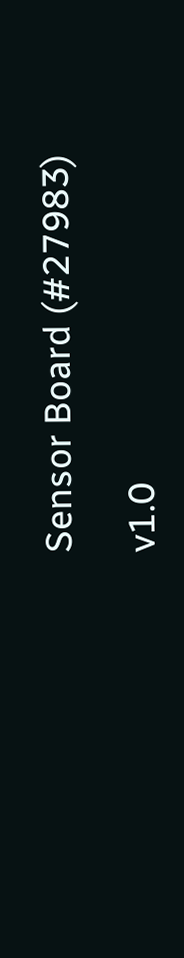Sensor Board (#27983)

v1.0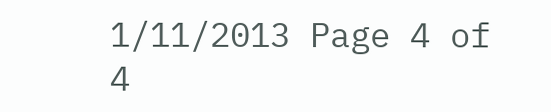1/11/2013 Page 4 of 4